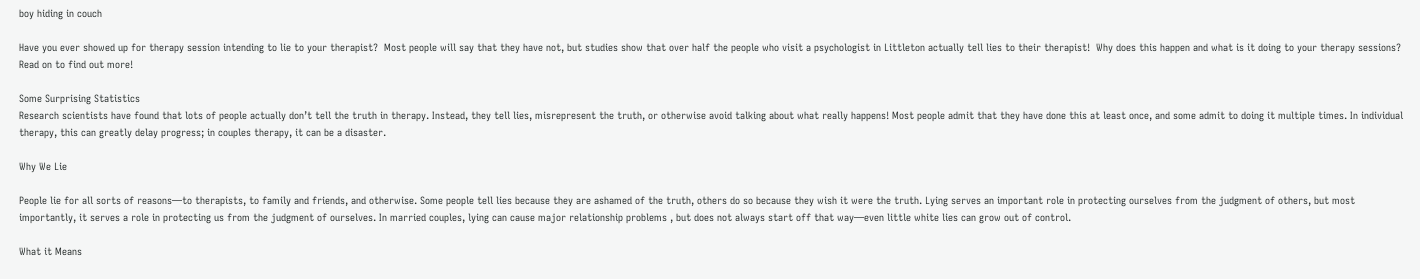boy hiding in couch

Have you ever showed up for therapy session intending to lie to your therapist?  Most people will say that they have not, but studies show that over half the people who visit a psychologist in Littleton actually tell lies to their therapist!  Why does this happen and what is it doing to your therapy sessions? Read on to find out more!

Some Surprising Statistics
Research scientists have found that lots of people actually don’t tell the truth in therapy. Instead, they tell lies, misrepresent the truth, or otherwise avoid talking about what really happens! Most people admit that they have done this at least once, and some admit to doing it multiple times. In individual therapy, this can greatly delay progress; in couples therapy, it can be a disaster.

Why We Lie

People lie for all sorts of reasons—to therapists, to family and friends, and otherwise. Some people tell lies because they are ashamed of the truth, others do so because they wish it were the truth. Lying serves an important role in protecting ourselves from the judgment of others, but most importantly, it serves a role in protecting us from the judgment of ourselves. In married couples, lying can cause major relationship problems , but does not always start off that way—even little white lies can grow out of control.

What it Means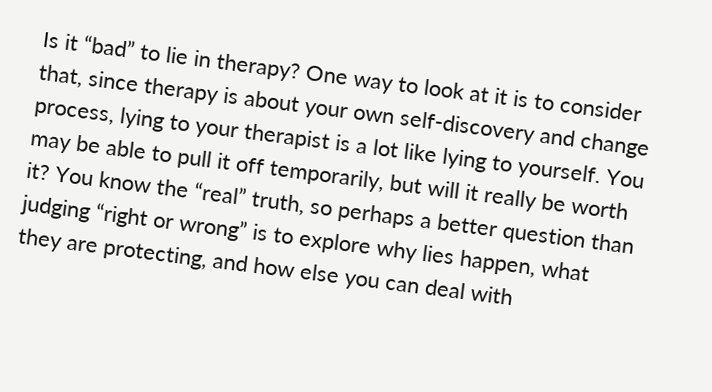Is it “bad” to lie in therapy? One way to look at it is to consider that, since therapy is about your own self-discovery and change process, lying to your therapist is a lot like lying to yourself. You may be able to pull it off temporarily, but will it really be worth it? You know the “real” truth, so perhaps a better question than judging “right or wrong” is to explore why lies happen, what they are protecting, and how else you can deal with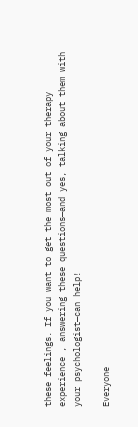these feelings. If you want to get the most out of your therapy experience , answering these questions—and yes, talking about them with your psychologist—can help!

Everyone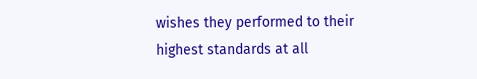wishes they performed to their highest standards at all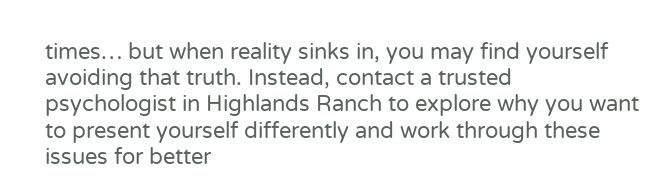times… but when reality sinks in, you may find yourself avoiding that truth. Instead, contact a trusted psychologist in Highlands Ranch to explore why you want to present yourself differently and work through these issues for better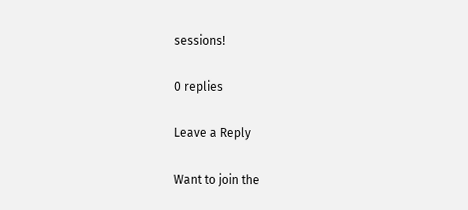sessions!

0 replies

Leave a Reply

Want to join the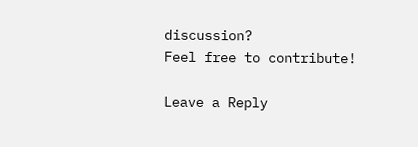discussion?
Feel free to contribute!

Leave a Reply